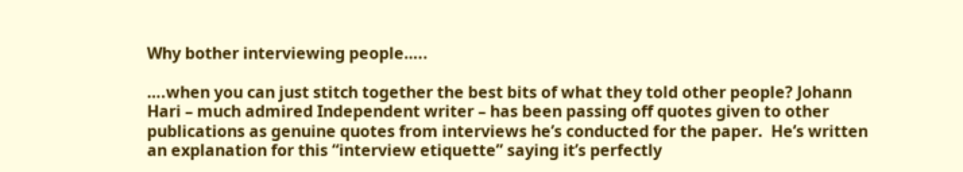Why bother interviewing people…..

….when you can just stitch together the best bits of what they told other people? Johann Hari – much admired Independent writer – has been passing off quotes given to other publications as genuine quotes from interviews he’s conducted for the paper.  He’s written an explanation for this “interview etiquette” saying it’s perfectly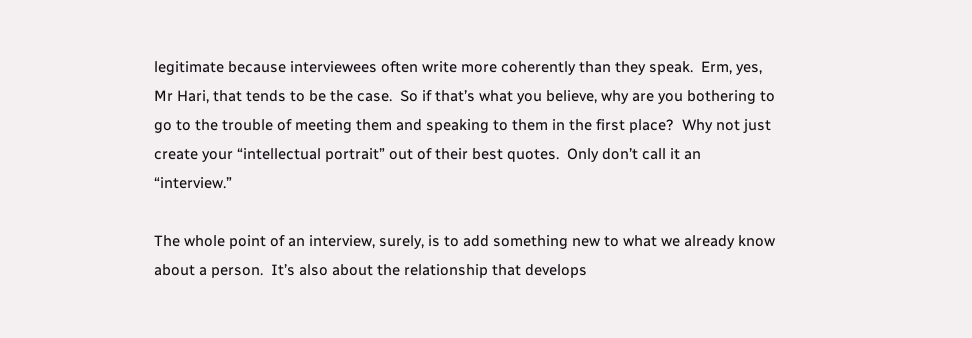legitimate because interviewees often write more coherently than they speak.  Erm, yes, Mr Hari, that tends to be the case.  So if that’s what you believe, why are you bothering to go to the trouble of meeting them and speaking to them in the first place?  Why not just create your “intellectual portrait” out of their best quotes.  Only don’t call it an “interview.”

The whole point of an interview, surely, is to add something new to what we already know about a person.  It’s also about the relationship that develops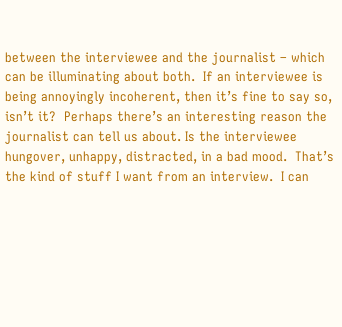between the interviewee and the journalist – which can be illuminating about both.  If an interviewee is being annoyingly incoherent, then it’s fine to say so, isn’t it?  Perhaps there’s an interesting reason the journalist can tell us about. Is the interviewee hungover, unhappy, distracted, in a bad mood.  That’s the kind of stuff I want from an interview.  I can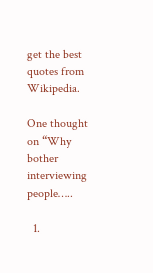get the best quotes from Wikipedia.

One thought on “Why bother interviewing people…..

  1.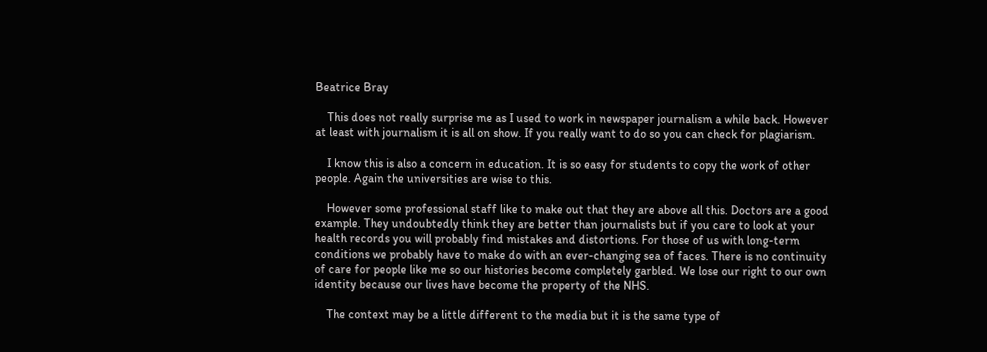Beatrice Bray

    This does not really surprise me as I used to work in newspaper journalism a while back. However at least with journalism it is all on show. If you really want to do so you can check for plagiarism.

    I know this is also a concern in education. It is so easy for students to copy the work of other people. Again the universities are wise to this.

    However some professional staff like to make out that they are above all this. Doctors are a good example. They undoubtedly think they are better than journalists but if you care to look at your health records you will probably find mistakes and distortions. For those of us with long-term conditions we probably have to make do with an ever-changing sea of faces. There is no continuity of care for people like me so our histories become completely garbled. We lose our right to our own identity because our lives have become the property of the NHS.

    The context may be a little different to the media but it is the same type of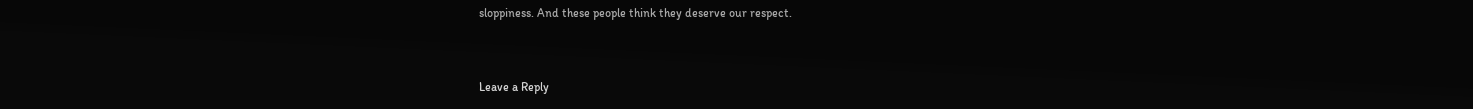sloppiness. And these people think they deserve our respect.


Leave a Reply